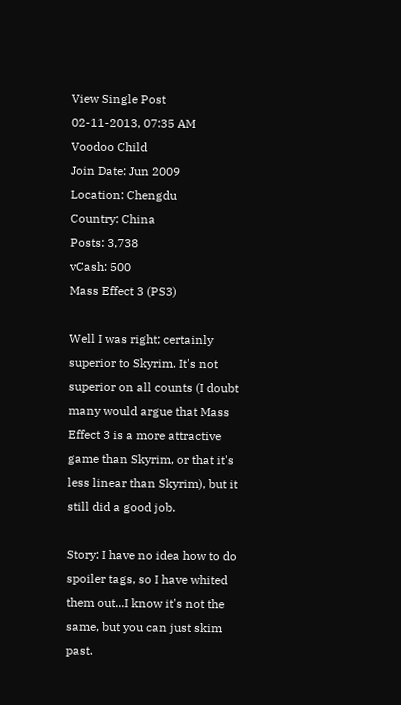View Single Post
02-11-2013, 07:35 AM
Voodoo Child
Join Date: Jun 2009
Location: Chengdu
Country: China
Posts: 3,738
vCash: 500
Mass Effect 3 (PS3)

Well I was right; certainly superior to Skyrim. It's not superior on all counts (I doubt many would argue that Mass Effect 3 is a more attractive game than Skyrim, or that it's less linear than Skyrim), but it still did a good job.

Story: I have no idea how to do spoiler tags, so I have whited them out...I know it's not the same, but you can just skim past.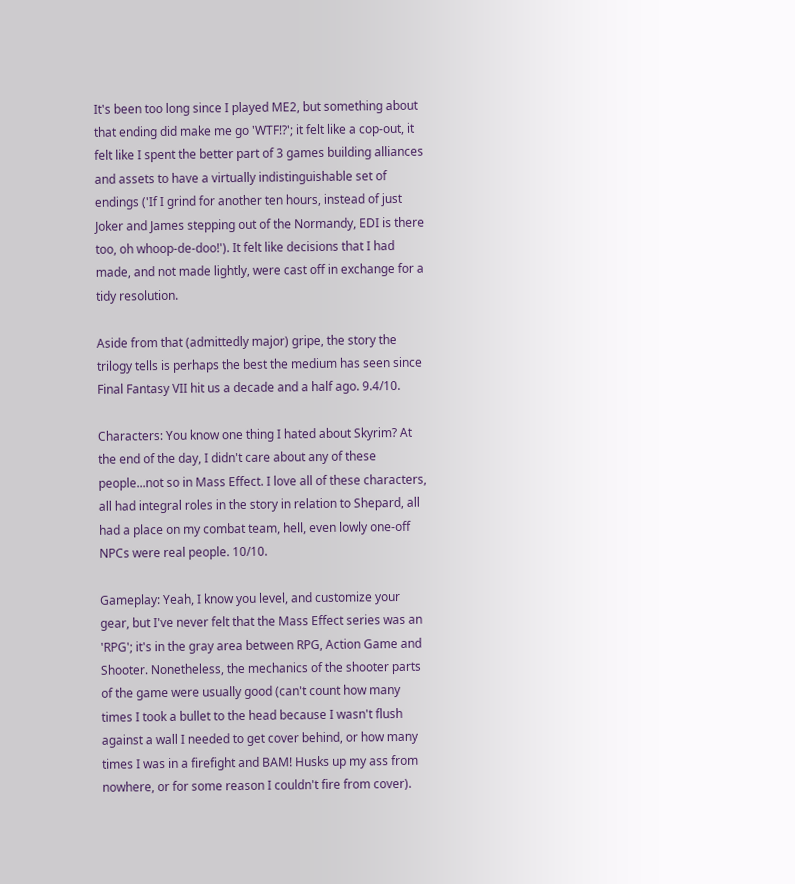It's been too long since I played ME2, but something about that ending did make me go 'WTF!?'; it felt like a cop-out, it felt like I spent the better part of 3 games building alliances and assets to have a virtually indistinguishable set of endings ('If I grind for another ten hours, instead of just Joker and James stepping out of the Normandy, EDI is there too, oh whoop-de-doo!'). It felt like decisions that I had made, and not made lightly, were cast off in exchange for a tidy resolution.

Aside from that (admittedly major) gripe, the story the trilogy tells is perhaps the best the medium has seen since Final Fantasy VII hit us a decade and a half ago. 9.4/10.

Characters: You know one thing I hated about Skyrim? At the end of the day, I didn't care about any of these people...not so in Mass Effect. I love all of these characters, all had integral roles in the story in relation to Shepard, all had a place on my combat team, hell, even lowly one-off NPCs were real people. 10/10.

Gameplay: Yeah, I know you level, and customize your gear, but I've never felt that the Mass Effect series was an 'RPG'; it's in the gray area between RPG, Action Game and Shooter. Nonetheless, the mechanics of the shooter parts of the game were usually good (can't count how many times I took a bullet to the head because I wasn't flush against a wall I needed to get cover behind, or how many times I was in a firefight and BAM! Husks up my ass from nowhere, or for some reason I couldn't fire from cover).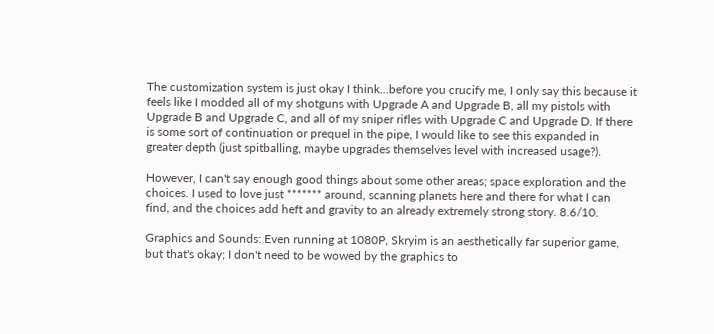The customization system is just okay I think...before you crucify me, I only say this because it feels like I modded all of my shotguns with Upgrade A and Upgrade B, all my pistols with Upgrade B and Upgrade C, and all of my sniper rifles with Upgrade C and Upgrade D. If there is some sort of continuation or prequel in the pipe, I would like to see this expanded in greater depth (just spitballing, maybe upgrades themselves level with increased usage?).

However, I can't say enough good things about some other areas; space exploration and the choices. I used to love just ******* around, scanning planets here and there for what I can find, and the choices add heft and gravity to an already extremely strong story. 8.6/10.

Graphics and Sounds: Even running at 1080P, Skryim is an aesthetically far superior game, but that's okay; I don't need to be wowed by the graphics to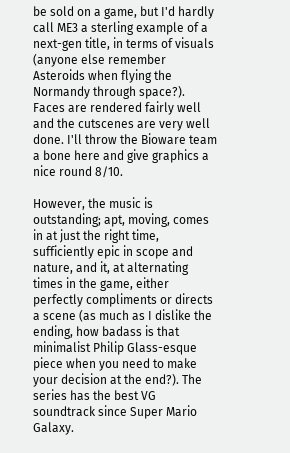be sold on a game, but I'd hardly call ME3 a sterling example of a next-gen title, in terms of visuals (anyone else remember Asteroids when flying the Normandy through space?). Faces are rendered fairly well and the cutscenes are very well done. I'll throw the Bioware team a bone here and give graphics a nice round 8/10.

However, the music is outstanding; apt, moving, comes in at just the right time, sufficiently epic in scope and nature, and it, at alternating times in the game, either perfectly compliments or directs a scene (as much as I dislike the ending, how badass is that minimalist Philip Glass-esque piece when you need to make your decision at the end?). The series has the best VG soundtrack since Super Mario Galaxy.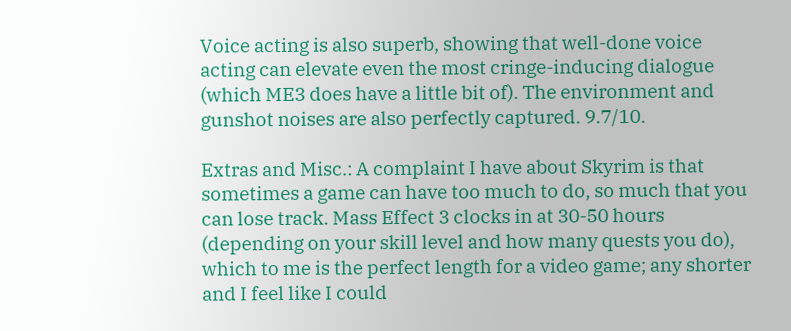Voice acting is also superb, showing that well-done voice acting can elevate even the most cringe-inducing dialogue (which ME3 does have a little bit of). The environment and gunshot noises are also perfectly captured. 9.7/10.

Extras and Misc.: A complaint I have about Skyrim is that sometimes a game can have too much to do, so much that you can lose track. Mass Effect 3 clocks in at 30-50 hours (depending on your skill level and how many quests you do), which to me is the perfect length for a video game; any shorter and I feel like I could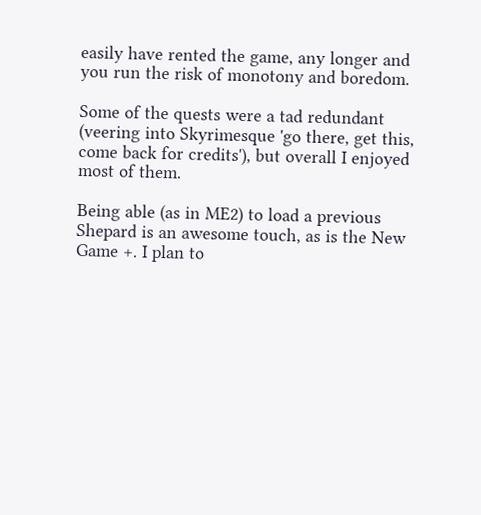easily have rented the game, any longer and you run the risk of monotony and boredom.

Some of the quests were a tad redundant (veering into Skyrimesque 'go there, get this, come back for credits'), but overall I enjoyed most of them.

Being able (as in ME2) to load a previous Shepard is an awesome touch, as is the New Game +. I plan to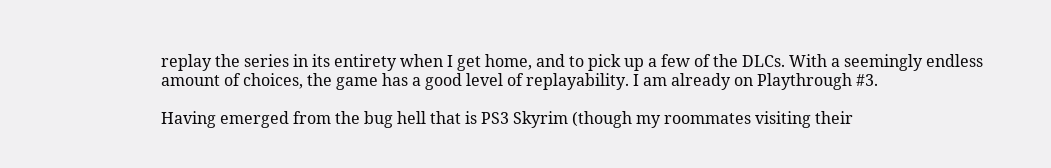replay the series in its entirety when I get home, and to pick up a few of the DLCs. With a seemingly endless amount of choices, the game has a good level of replayability. I am already on Playthrough #3.

Having emerged from the bug hell that is PS3 Skyrim (though my roommates visiting their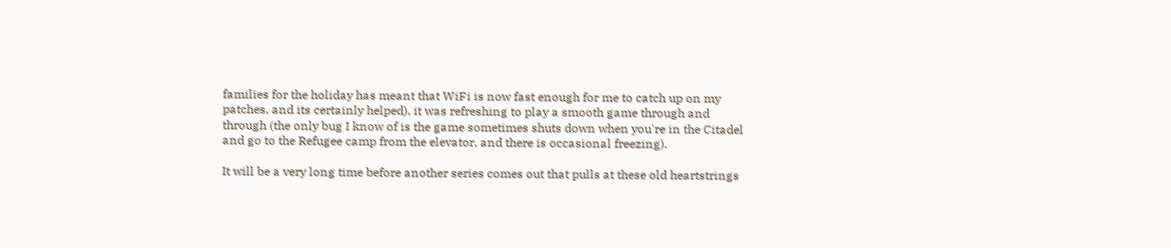families for the holiday has meant that WiFi is now fast enough for me to catch up on my patches, and its certainly helped), it was refreshing to play a smooth game through and through (the only bug I know of is the game sometimes shuts down when you're in the Citadel and go to the Refugee camp from the elevator, and there is occasional freezing).

It will be a very long time before another series comes out that pulls at these old heartstrings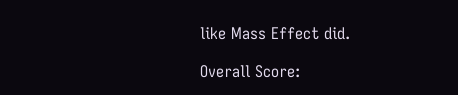like Mass Effect did.

Overall Score: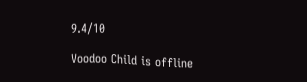9.4/10

Voodoo Child is offline